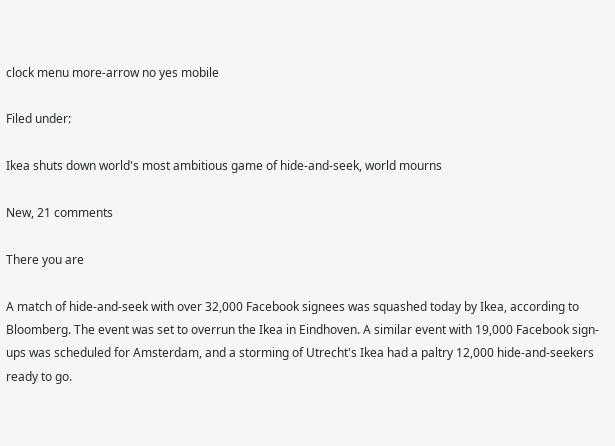clock menu more-arrow no yes mobile

Filed under:

Ikea shuts down world's most ambitious game of hide-and-seek, world mourns

New, 21 comments

There you are

A match of hide-and-seek with over 32,000 Facebook signees was squashed today by Ikea, according to Bloomberg. The event was set to overrun the Ikea in Eindhoven. A similar event with 19,000 Facebook sign-ups was scheduled for Amsterdam, and a storming of Utrecht's Ikea had a paltry 12,000 hide-and-seekers ready to go.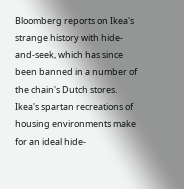Bloomberg reports on Ikea's strange history with hide-and-seek, which has since been banned in a number of the chain's Dutch stores. Ikea's spartan recreations of housing environments make for an ideal hide-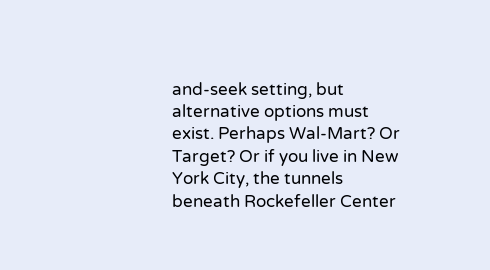and-seek setting, but alternative options must exist. Perhaps Wal-Mart? Or Target? Or if you live in New York City, the tunnels beneath Rockefeller Center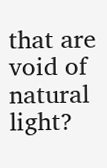that are void of natural light?